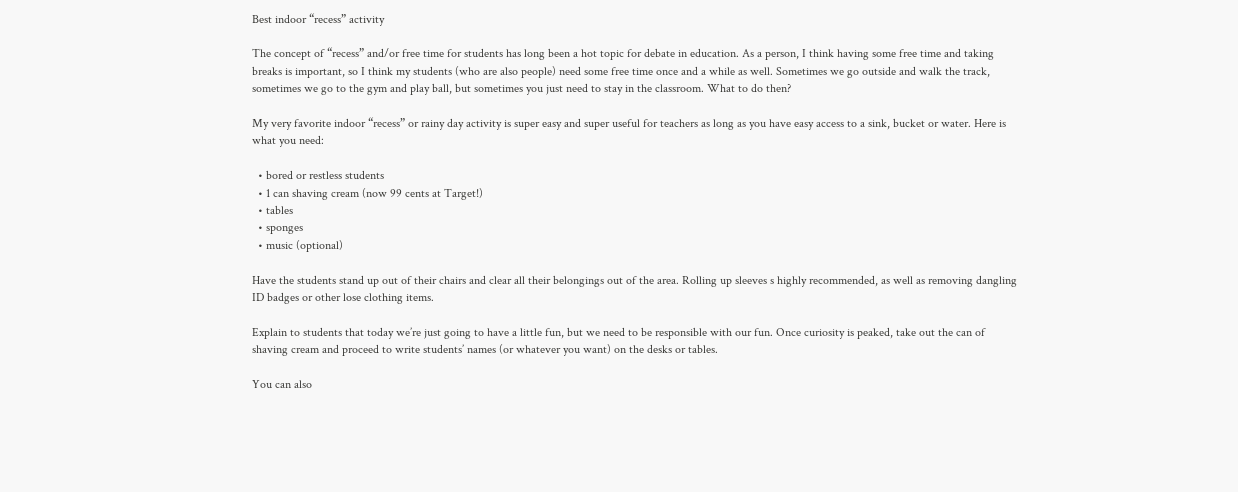Best indoor “recess” activity

The concept of “recess” and/or free time for students has long been a hot topic for debate in education. As a person, I think having some free time and taking breaks is important, so I think my students (who are also people) need some free time once and a while as well. Sometimes we go outside and walk the track, sometimes we go to the gym and play ball, but sometimes you just need to stay in the classroom. What to do then?

My very favorite indoor “recess” or rainy day activity is super easy and super useful for teachers as long as you have easy access to a sink, bucket or water. Here is what you need:

  • bored or restless students
  • 1 can shaving cream (now 99 cents at Target!)
  • tables
  • sponges
  • music (optional)

Have the students stand up out of their chairs and clear all their belongings out of the area. Rolling up sleeves s highly recommended, as well as removing dangling ID badges or other lose clothing items.

Explain to students that today we’re just going to have a little fun, but we need to be responsible with our fun. Once curiosity is peaked, take out the can of shaving cream and proceed to write students’ names (or whatever you want) on the desks or tables.

You can also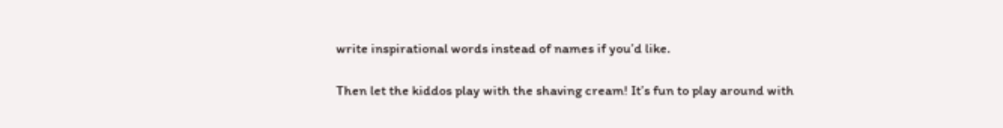write inspirational words instead of names if you’d like.

Then let the kiddos play with the shaving cream! It’s fun to play around with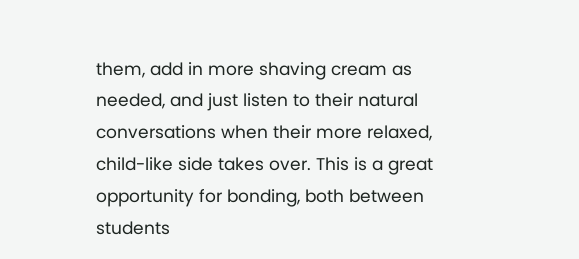them, add in more shaving cream as needed, and just listen to their natural conversations when their more relaxed, child-like side takes over. This is a great opportunity for bonding, both between students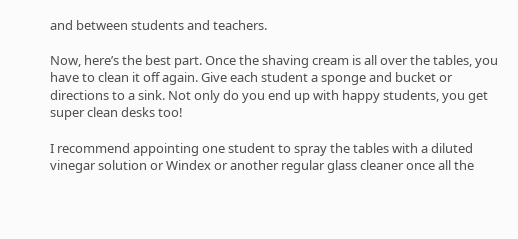and between students and teachers.

Now, here’s the best part. Once the shaving cream is all over the tables, you have to clean it off again. Give each student a sponge and bucket or directions to a sink. Not only do you end up with happy students, you get super clean desks too!

I recommend appointing one student to spray the tables with a diluted vinegar solution or Windex or another regular glass cleaner once all the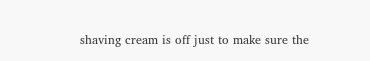shaving cream is off just to make sure the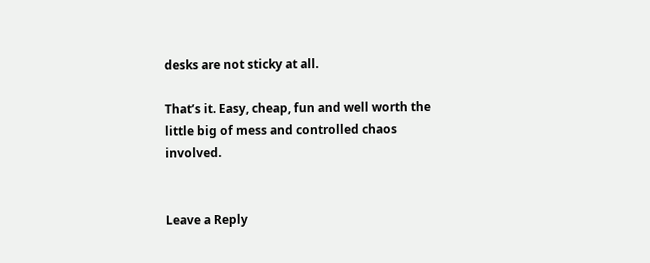desks are not sticky at all.

That’s it. Easy, cheap, fun and well worth the little big of mess and controlled chaos involved.


Leave a Reply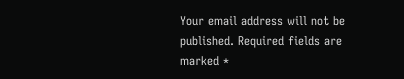Your email address will not be published. Required fields are marked *